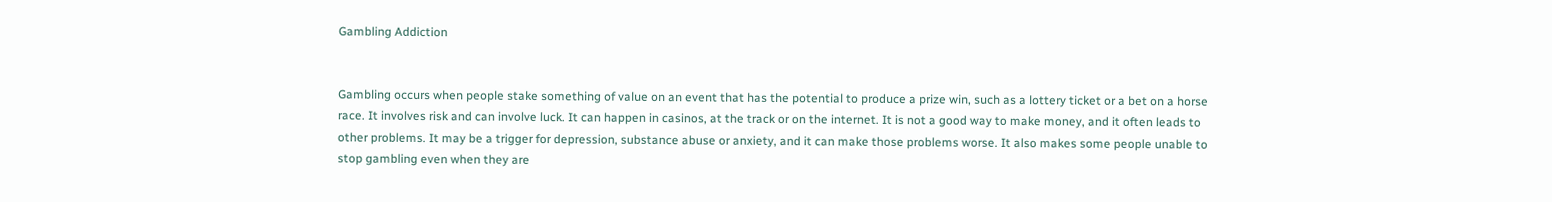Gambling Addiction


Gambling occurs when people stake something of value on an event that has the potential to produce a prize win, such as a lottery ticket or a bet on a horse race. It involves risk and can involve luck. It can happen in casinos, at the track or on the internet. It is not a good way to make money, and it often leads to other problems. It may be a trigger for depression, substance abuse or anxiety, and it can make those problems worse. It also makes some people unable to stop gambling even when they are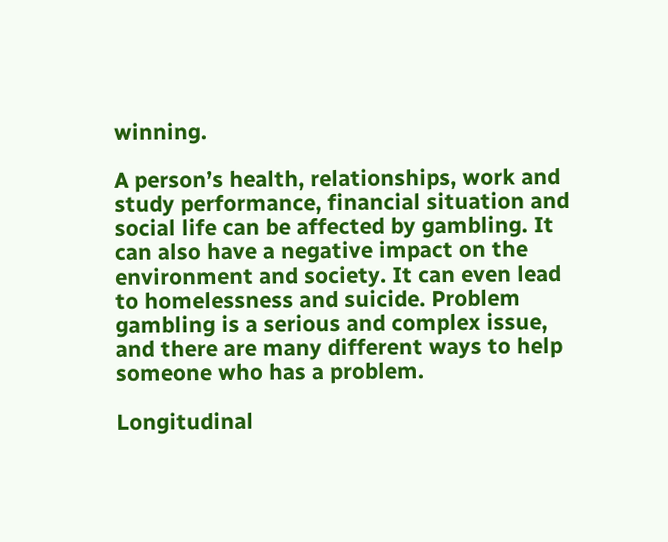winning.

A person’s health, relationships, work and study performance, financial situation and social life can be affected by gambling. It can also have a negative impact on the environment and society. It can even lead to homelessness and suicide. Problem gambling is a serious and complex issue, and there are many different ways to help someone who has a problem.

Longitudinal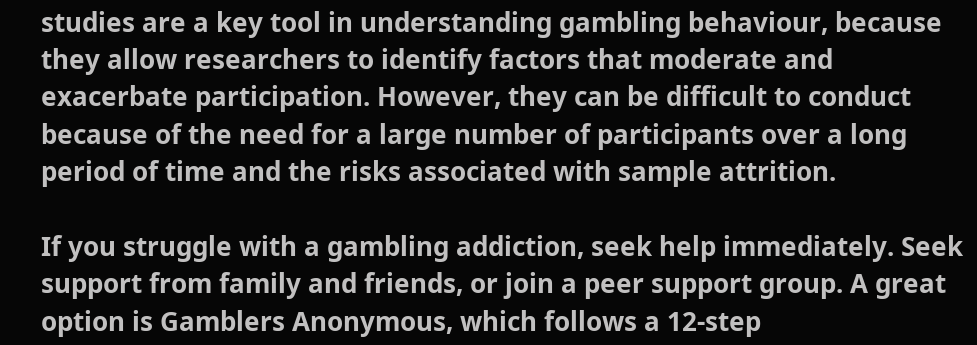studies are a key tool in understanding gambling behaviour, because they allow researchers to identify factors that moderate and exacerbate participation. However, they can be difficult to conduct because of the need for a large number of participants over a long period of time and the risks associated with sample attrition.

If you struggle with a gambling addiction, seek help immediately. Seek support from family and friends, or join a peer support group. A great option is Gamblers Anonymous, which follows a 12-step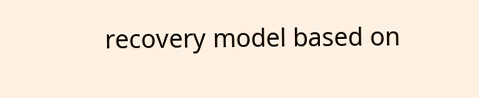recovery model based on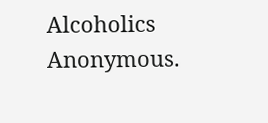Alcoholics Anonymous.